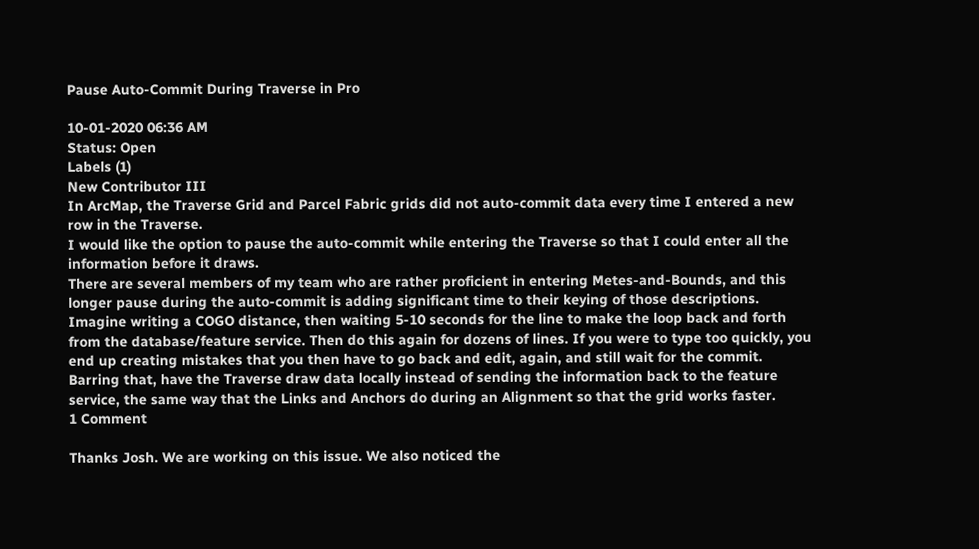Pause Auto-Commit During Traverse in Pro

10-01-2020 06:36 AM
Status: Open
Labels (1)
New Contributor III
In ArcMap, the Traverse Grid and Parcel Fabric grids did not auto-commit data every time I entered a new row in the Traverse.
I would like the option to pause the auto-commit while entering the Traverse so that I could enter all the information before it draws.
There are several members of my team who are rather proficient in entering Metes-and-Bounds, and this longer pause during the auto-commit is adding significant time to their keying of those descriptions. Imagine writing a COGO distance, then waiting 5-10 seconds for the line to make the loop back and forth from the database/feature service. Then do this again for dozens of lines. If you were to type too quickly, you end up creating mistakes that you then have to go back and edit, again, and still wait for the commit.
Barring that, have the Traverse draw data locally instead of sending the information back to the feature service, the same way that the Links and Anchors do during an Alignment so that the grid works faster.
1 Comment

Thanks Josh. We are working on this issue. We also noticed the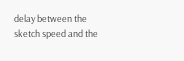delay between the sketch speed and the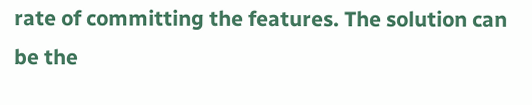rate of committing the features. The solution can be the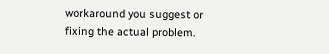workaround you suggest or fixing the actual problem.